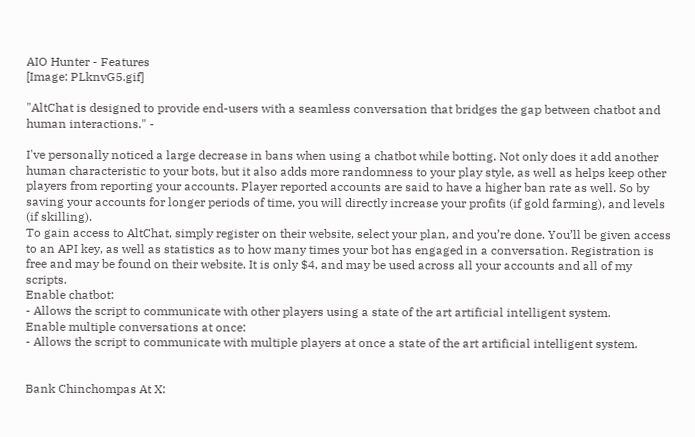AIO Hunter - Features
[Image: PLknvG5.gif]

"AltChat is designed to provide end-users with a seamless conversation that bridges the gap between chatbot and human interactions." -

I've personally noticed a large decrease in bans when using a chatbot while botting. Not only does it add another human characteristic to your bots, but it also adds more randomness to your play style, as well as helps keep other players from reporting your accounts. Player reported accounts are said to have a higher ban rate as well. So by saving your accounts for longer periods of time, you will directly increase your profits (if gold farming), and levels (if skilling).
To gain access to AltChat, simply register on their website, select your plan, and you’re done. You’ll be given access to an API key, as well as statistics as to how many times your bot has engaged in a conversation. Registration is free and may be found on their website. It is only $4, and may be used across all your accounts and all of my scripts.
Enable chatbot:
- Allows the script to communicate with other players using a state of the art artificial intelligent system.
Enable multiple conversations at once:
- Allows the script to communicate with multiple players at once a state of the art artificial intelligent system.


Bank Chinchompas At X: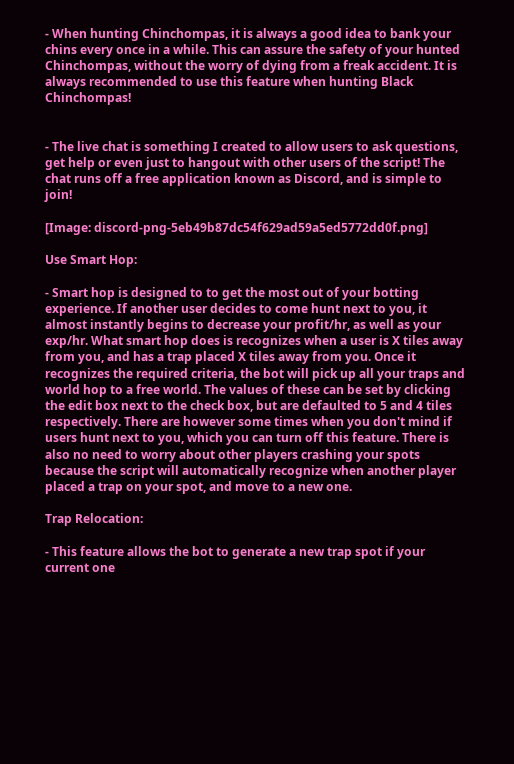- When hunting Chinchompas, it is always a good idea to bank your chins every once in a while. This can assure the safety of your hunted Chinchompas, without the worry of dying from a freak accident. It is always recommended to use this feature when hunting Black Chinchompas!


- The live chat is something I created to allow users to ask questions, get help or even just to hangout with other users of the script! The chat runs off a free application known as Discord, and is simple to join!

[Image: discord-png-5eb49b87dc54f629ad59a5ed5772dd0f.png]

Use Smart Hop:

- Smart hop is designed to to get the most out of your botting experience. If another user decides to come hunt next to you, it almost instantly begins to decrease your profit/hr, as well as your exp/hr. What smart hop does is recognizes when a user is X tiles away from you, and has a trap placed X tiles away from you. Once it recognizes the required criteria, the bot will pick up all your traps and world hop to a free world. The values of these can be set by clicking the edit box next to the check box, but are defaulted to 5 and 4 tiles respectively. There are however some times when you don't mind if users hunt next to you, which you can turn off this feature. There is also no need to worry about other players crashing your spots because the script will automatically recognize when another player placed a trap on your spot, and move to a new one.

Trap Relocation:

- This feature allows the bot to generate a new trap spot if your current one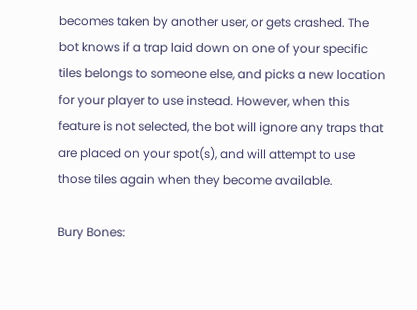becomes taken by another user, or gets crashed. The bot knows if a trap laid down on one of your specific tiles belongs to someone else, and picks a new location for your player to use instead. However, when this feature is not selected, the bot will ignore any traps that are placed on your spot(s), and will attempt to use those tiles again when they become available.

Bury Bones: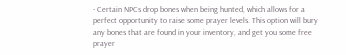- Certain NPCs drop bones when being hunted, which allows for a perfect opportunity to raise some prayer levels. This option will bury any bones that are found in your inventory, and get you some free prayer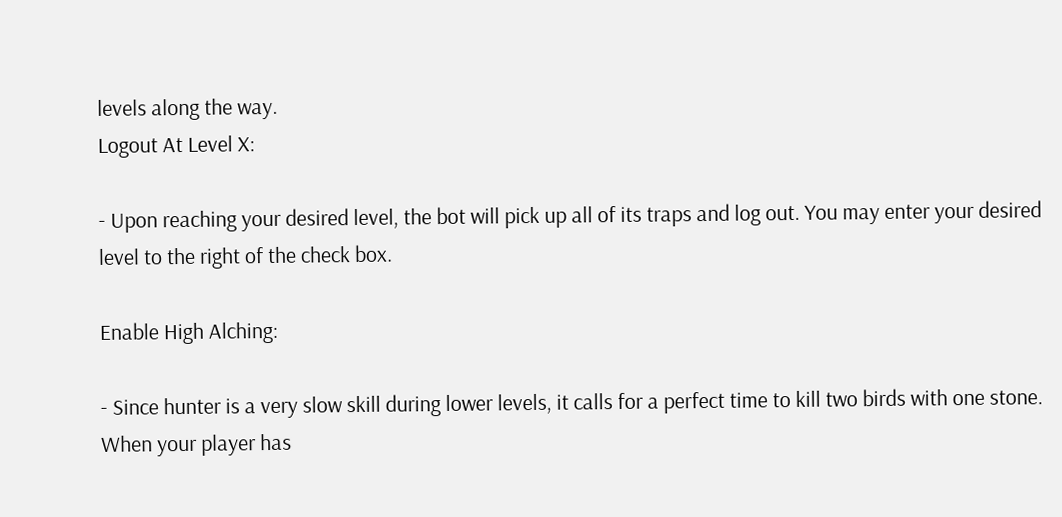levels along the way.
Logout At Level X:

- Upon reaching your desired level, the bot will pick up all of its traps and log out. You may enter your desired level to the right of the check box.

Enable High Alching:

- Since hunter is a very slow skill during lower levels, it calls for a perfect time to kill two birds with one stone. When your player has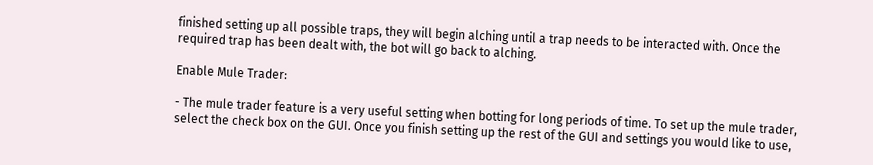finished setting up all possible traps, they will begin alching until a trap needs to be interacted with. Once the required trap has been dealt with, the bot will go back to alching.

Enable Mule Trader:

- The mule trader feature is a very useful setting when botting for long periods of time. To set up the mule trader, select the check box on the GUI. Once you finish setting up the rest of the GUI and settings you would like to use,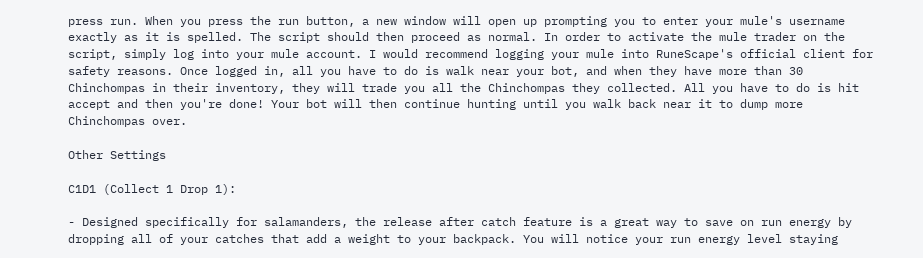press run. When you press the run button, a new window will open up prompting you to enter your mule's username exactly as it is spelled. The script should then proceed as normal. In order to activate the mule trader on the script, simply log into your mule account. I would recommend logging your mule into RuneScape's official client for safety reasons. Once logged in, all you have to do is walk near your bot, and when they have more than 30 Chinchompas in their inventory, they will trade you all the Chinchompas they collected. All you have to do is hit accept and then you're done! Your bot will then continue hunting until you walk back near it to dump more Chinchompas over.

Other Settings

C1D1 (Collect 1 Drop 1):

- Designed specifically for salamanders, the release after catch feature is a great way to save on run energy by dropping all of your catches that add a weight to your backpack. You will notice your run energy level staying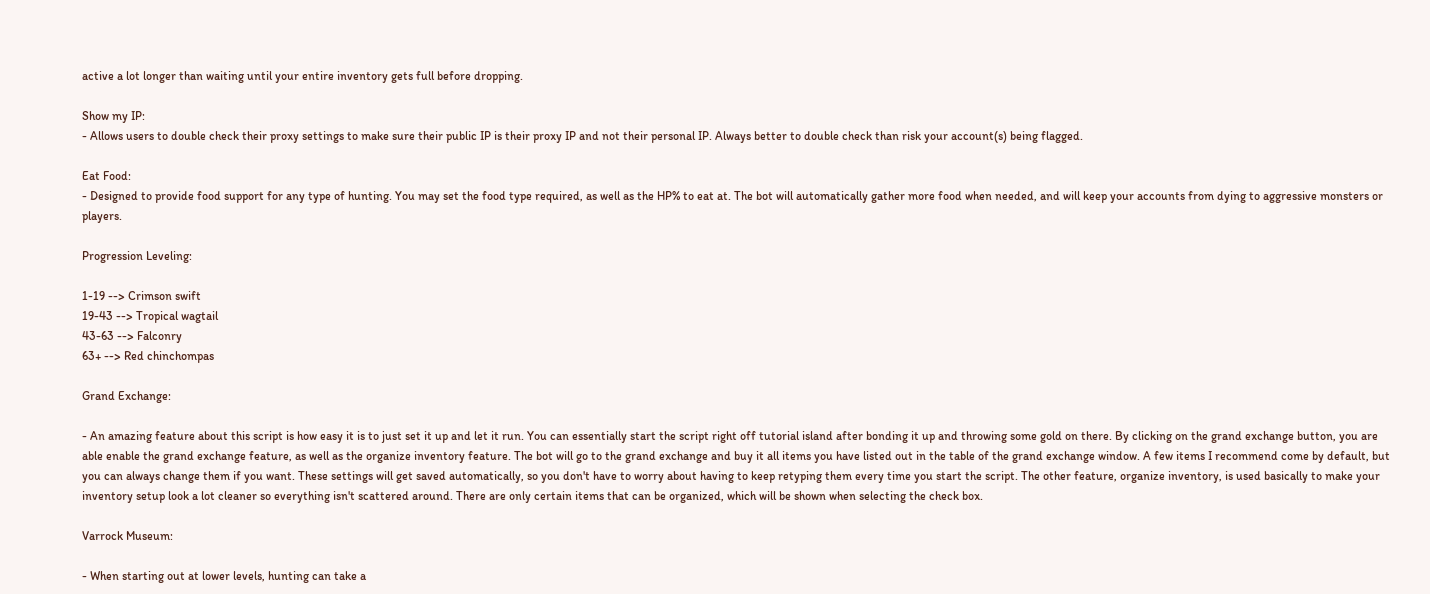active a lot longer than waiting until your entire inventory gets full before dropping.

Show my IP:
- Allows users to double check their proxy settings to make sure their public IP is their proxy IP and not their personal IP. Always better to double check than risk your account(s) being flagged.

Eat Food:
- Designed to provide food support for any type of hunting. You may set the food type required, as well as the HP% to eat at. The bot will automatically gather more food when needed, and will keep your accounts from dying to aggressive monsters or players.

Progression Leveling:

1-19 --> Crimson swift
19-43 --> Tropical wagtail
43-63 --> Falconry
63+ --> Red chinchompas

Grand Exchange:

- An amazing feature about this script is how easy it is to just set it up and let it run. You can essentially start the script right off tutorial island after bonding it up and throwing some gold on there. By clicking on the grand exchange button, you are able enable the grand exchange feature, as well as the organize inventory feature. The bot will go to the grand exchange and buy it all items you have listed out in the table of the grand exchange window. A few items I recommend come by default, but you can always change them if you want. These settings will get saved automatically, so you don't have to worry about having to keep retyping them every time you start the script. The other feature, organize inventory, is used basically to make your inventory setup look a lot cleaner so everything isn't scattered around. There are only certain items that can be organized, which will be shown when selecting the check box.

Varrock Museum:

- When starting out at lower levels, hunting can take a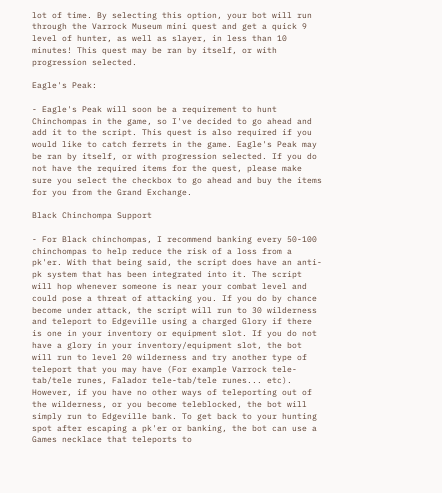lot of time. By selecting this option, your bot will run through the Varrock Museum mini quest and get a quick 9 level of hunter, as well as slayer, in less than 10 minutes! This quest may be ran by itself, or with progression selected.

Eagle's Peak:

- Eagle's Peak will soon be a requirement to hunt Chinchompas in the game, so I've decided to go ahead and add it to the script. This quest is also required if you would like to catch ferrets in the game. Eagle's Peak may be ran by itself, or with progression selected. If you do not have the required items for the quest, please make sure you select the checkbox to go ahead and buy the items for you from the Grand Exchange.

Black Chinchompa Support

- For Black chinchompas, I recommend banking every 50-100 chinchompas to help reduce the risk of a loss from a pk'er. With that being said, the script does have an anti-pk system that has been integrated into it. The script will hop whenever someone is near your combat level and could pose a threat of attacking you. If you do by chance become under attack, the script will run to 30 wilderness and teleport to Edgeville using a charged Glory if there is one in your inventory or equipment slot. If you do not have a glory in your inventory/equipment slot, the bot will run to level 20 wilderness and try another type of teleport that you may have (For example Varrock tele-tab/tele runes, Falador tele-tab/tele runes... etc). However, if you have no other ways of teleporting out of the wilderness, or you become teleblocked, the bot will simply run to Edgeville bank. To get back to your hunting spot after escaping a pk'er or banking, the bot can use a Games necklace that teleports to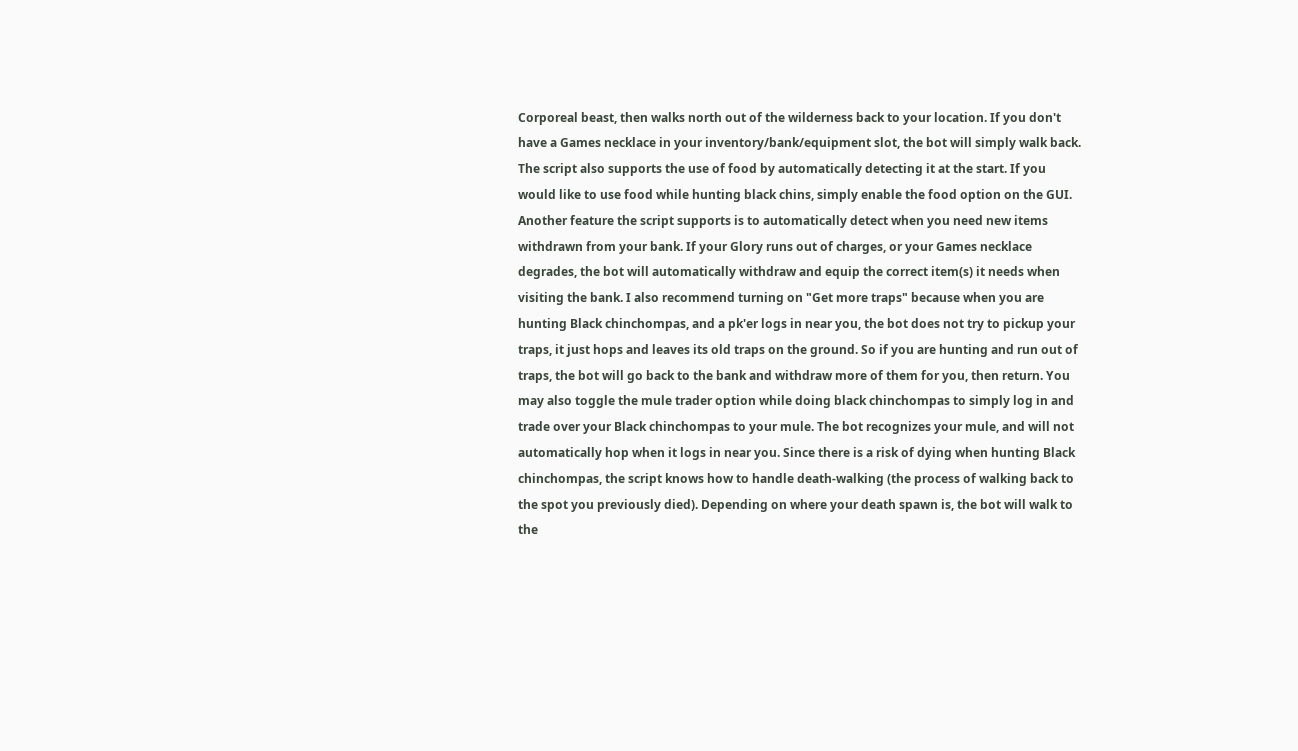Corporeal beast, then walks north out of the wilderness back to your location. If you don't have a Games necklace in your inventory/bank/equipment slot, the bot will simply walk back. The script also supports the use of food by automatically detecting it at the start. If you would like to use food while hunting black chins, simply enable the food option on the GUI. Another feature the script supports is to automatically detect when you need new items withdrawn from your bank. If your Glory runs out of charges, or your Games necklace degrades, the bot will automatically withdraw and equip the correct item(s) it needs when visiting the bank. I also recommend turning on "Get more traps" because when you are hunting Black chinchompas, and a pk'er logs in near you, the bot does not try to pickup your traps, it just hops and leaves its old traps on the ground. So if you are hunting and run out of traps, the bot will go back to the bank and withdraw more of them for you, then return. You may also toggle the mule trader option while doing black chinchompas to simply log in and trade over your Black chinchompas to your mule. The bot recognizes your mule, and will not automatically hop when it logs in near you. Since there is a risk of dying when hunting Black chinchompas, the script knows how to handle death-walking (the process of walking back to the spot you previously died). Depending on where your death spawn is, the bot will walk to the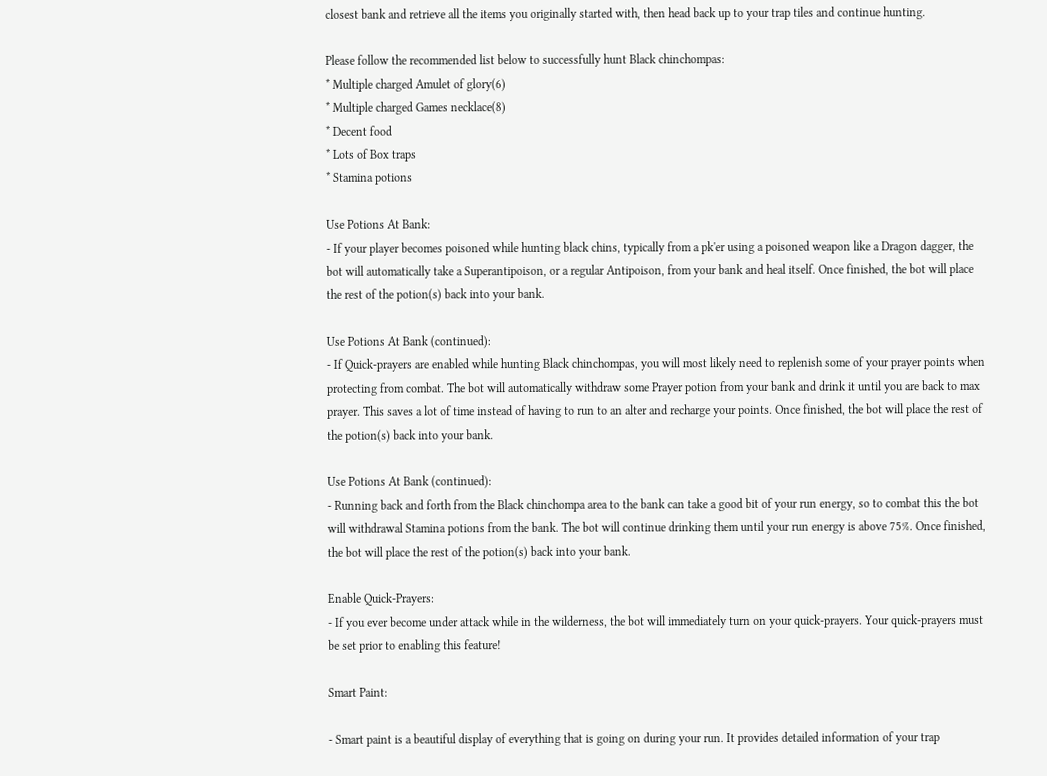closest bank and retrieve all the items you originally started with, then head back up to your trap tiles and continue hunting.

Please follow the recommended list below to successfully hunt Black chinchompas:
* Multiple charged Amulet of glory(6)
* Multiple charged Games necklace(8)
* Decent food
* Lots of Box traps
* Stamina potions

Use Potions At Bank:
- If your player becomes poisoned while hunting black chins, typically from a pk'er using a poisoned weapon like a Dragon dagger, the bot will automatically take a Superantipoison, or a regular Antipoison, from your bank and heal itself. Once finished, the bot will place the rest of the potion(s) back into your bank.

Use Potions At Bank (continued):
- If Quick-prayers are enabled while hunting Black chinchompas, you will most likely need to replenish some of your prayer points when protecting from combat. The bot will automatically withdraw some Prayer potion from your bank and drink it until you are back to max prayer. This saves a lot of time instead of having to run to an alter and recharge your points. Once finished, the bot will place the rest of the potion(s) back into your bank.

Use Potions At Bank (continued):
- Running back and forth from the Black chinchompa area to the bank can take a good bit of your run energy, so to combat this the bot will withdrawal Stamina potions from the bank. The bot will continue drinking them until your run energy is above 75%. Once finished, the bot will place the rest of the potion(s) back into your bank.

Enable Quick-Prayers:
- If you ever become under attack while in the wilderness, the bot will immediately turn on your quick-prayers. Your quick-prayers must be set prior to enabling this feature!

Smart Paint:

- Smart paint is a beautiful display of everything that is going on during your run. It provides detailed information of your trap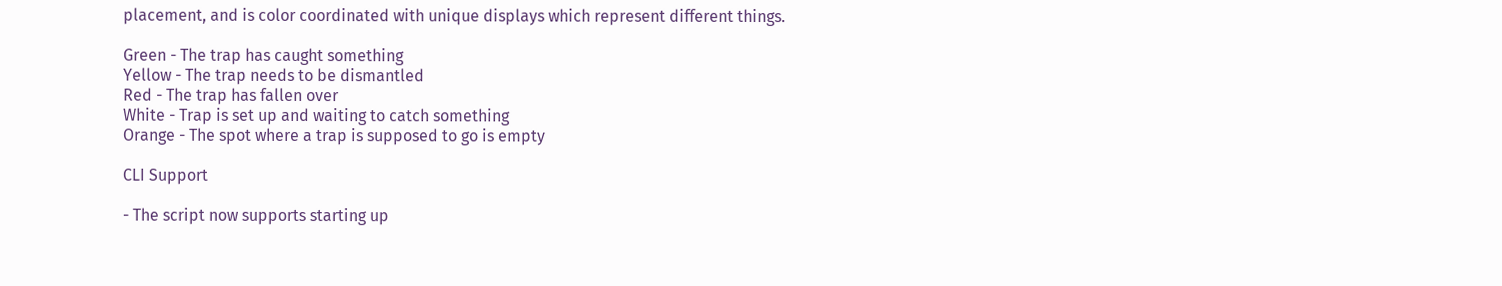placement, and is color coordinated with unique displays which represent different things.

Green - The trap has caught something
Yellow - The trap needs to be dismantled
Red - The trap has fallen over
White - Trap is set up and waiting to catch something
Orange - The spot where a trap is supposed to go is empty

CLI Support

- The script now supports starting up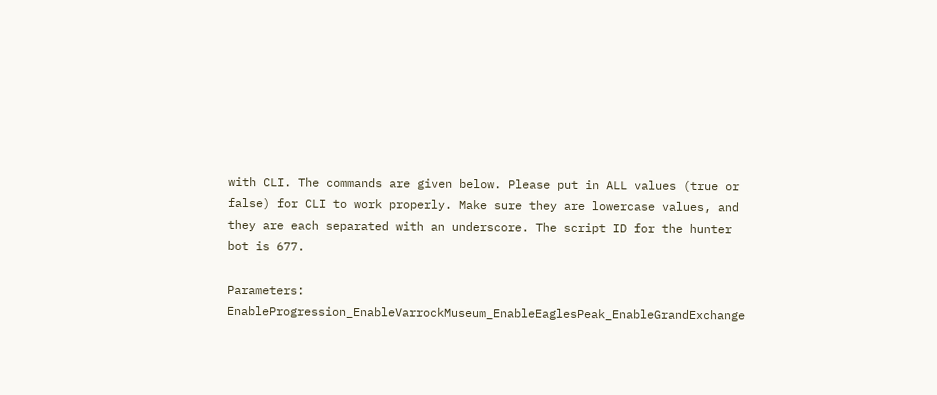with CLI. The commands are given below. Please put in ALL values (true or false) for CLI to work properly. Make sure they are lowercase values, and they are each separated with an underscore. The script ID for the hunter bot is 677.

Parameters: EnableProgression_EnableVarrockMuseum_EnableEaglesPeak_EnableGrandExchange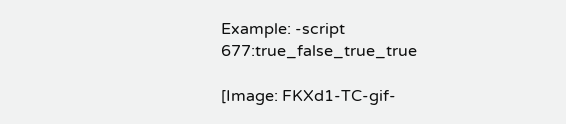Example: -script 677:true_false_true_true

[Image: FKXd1-TC-gif-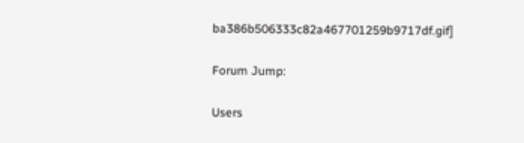ba386b506333c82a467701259b9717df.gif]

Forum Jump:

Users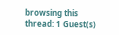browsing this thread: 1 Guest(s)